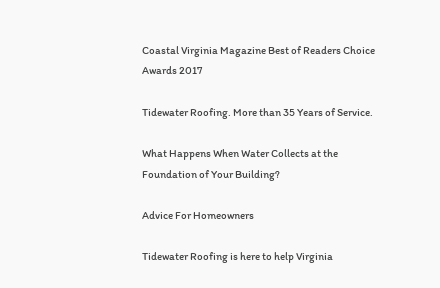Coastal Virginia Magazine Best of Readers Choice Awards 2017

Tidewater Roofing. More than 35 Years of Service.

What Happens When Water Collects at the Foundation of Your Building?

Advice For Homeowners

Tidewater Roofing is here to help Virginia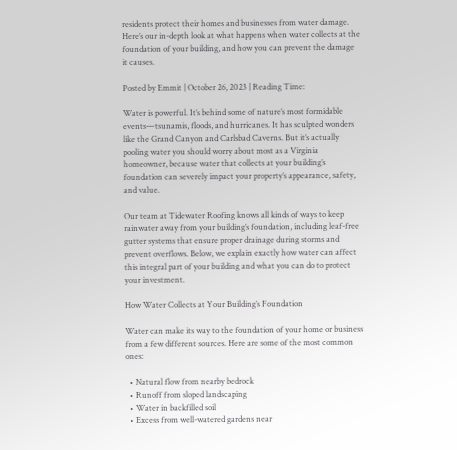residents protect their homes and businesses from water damage. Here’s our in-depth look at what happens when water collects at the foundation of your building, and how you can prevent the damage it causes.

Posted by Emmit | October 26, 2023 | Reading Time:

Water is powerful. It’s behind some of nature’s most formidable events—tsunamis, floods, and hurricanes. It has sculpted wonders like the Grand Canyon and Carlsbad Caverns. But it’s actually pooling water you should worry about most as a Virginia homeowner, because water that collects at your building’s foundation can severely impact your property’s appearance, safety, and value.

Our team at Tidewater Roofing knows all kinds of ways to keep rainwater away from your building’s foundation, including leaf-free gutter systems that ensure proper drainage during storms and prevent overflows. Below, we explain exactly how water can affect this integral part of your building and what you can do to protect your investment.

How Water Collects at Your Building’s Foundation

Water can make its way to the foundation of your home or business from a few different sources. Here are some of the most common ones:

  • Natural flow from nearby bedrock
  • Runoff from sloped landscaping
  • Water in backfilled soil
  • Excess from well-watered gardens near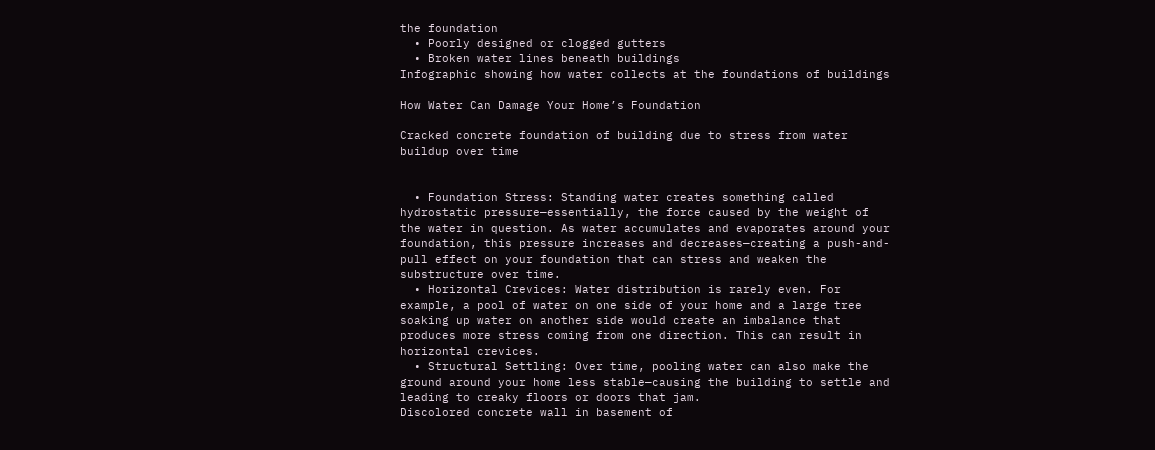the foundation
  • Poorly designed or clogged gutters
  • Broken water lines beneath buildings
Infographic showing how water collects at the foundations of buildings

How Water Can Damage Your Home’s Foundation

Cracked concrete foundation of building due to stress from water buildup over time


  • Foundation Stress: Standing water creates something called hydrostatic pressure—essentially, the force caused by the weight of the water in question. As water accumulates and evaporates around your foundation, this pressure increases and decreases—creating a push-and-pull effect on your foundation that can stress and weaken the substructure over time.
  • Horizontal Crevices: Water distribution is rarely even. For example, a pool of water on one side of your home and a large tree soaking up water on another side would create an imbalance that produces more stress coming from one direction. This can result in horizontal crevices.
  • Structural Settling: Over time, pooling water can also make the ground around your home less stable—causing the building to settle and leading to creaky floors or doors that jam.
Discolored concrete wall in basement of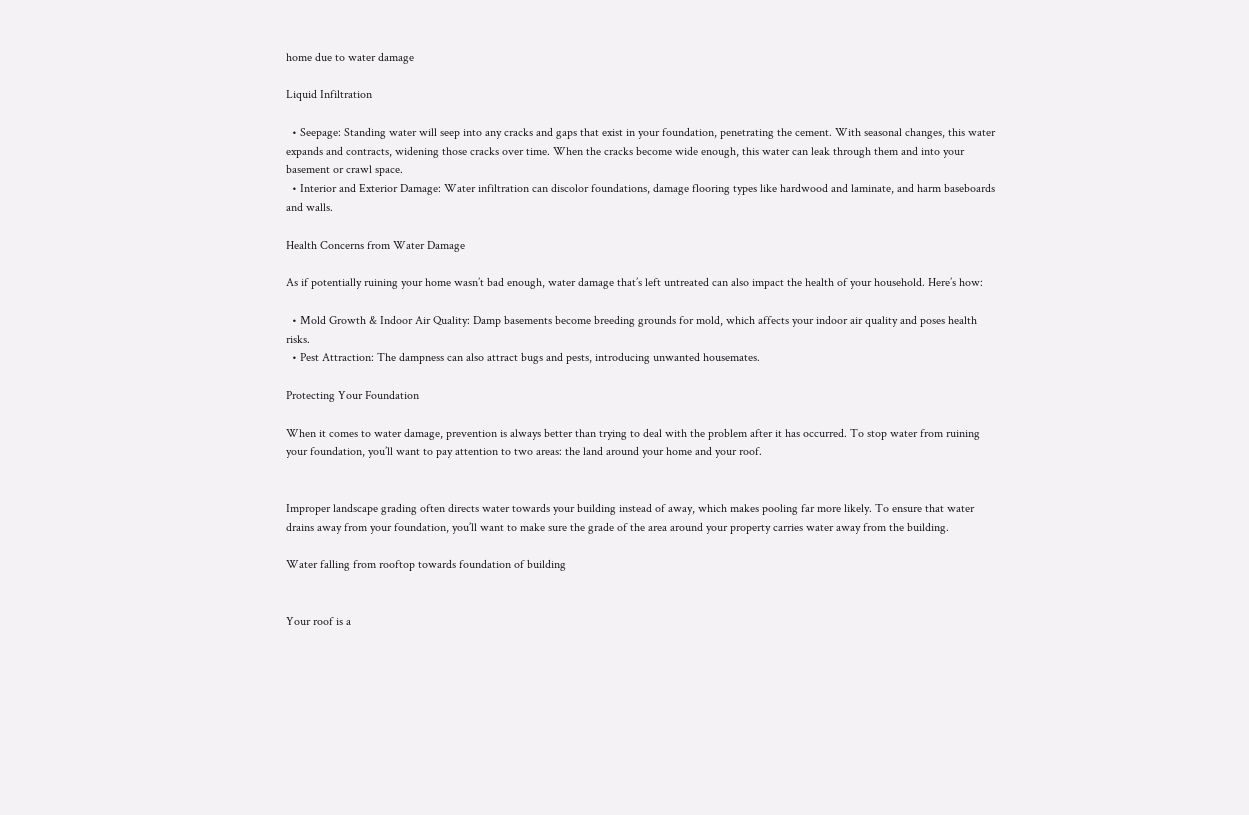home due to water damage

Liquid Infiltration

  • Seepage: Standing water will seep into any cracks and gaps that exist in your foundation, penetrating the cement. With seasonal changes, this water expands and contracts, widening those cracks over time. When the cracks become wide enough, this water can leak through them and into your basement or crawl space.
  • Interior and Exterior Damage: Water infiltration can discolor foundations, damage flooring types like hardwood and laminate, and harm baseboards and walls.

Health Concerns from Water Damage

As if potentially ruining your home wasn’t bad enough, water damage that’s left untreated can also impact the health of your household. Here’s how:

  • Mold Growth & Indoor Air Quality: Damp basements become breeding grounds for mold, which affects your indoor air quality and poses health risks.
  • Pest Attraction: The dampness can also attract bugs and pests, introducing unwanted housemates.

Protecting Your Foundation

When it comes to water damage, prevention is always better than trying to deal with the problem after it has occurred. To stop water from ruining your foundation, you’ll want to pay attention to two areas: the land around your home and your roof.


Improper landscape grading often directs water towards your building instead of away, which makes pooling far more likely. To ensure that water drains away from your foundation, you’ll want to make sure the grade of the area around your property carries water away from the building.

Water falling from rooftop towards foundation of building


Your roof is a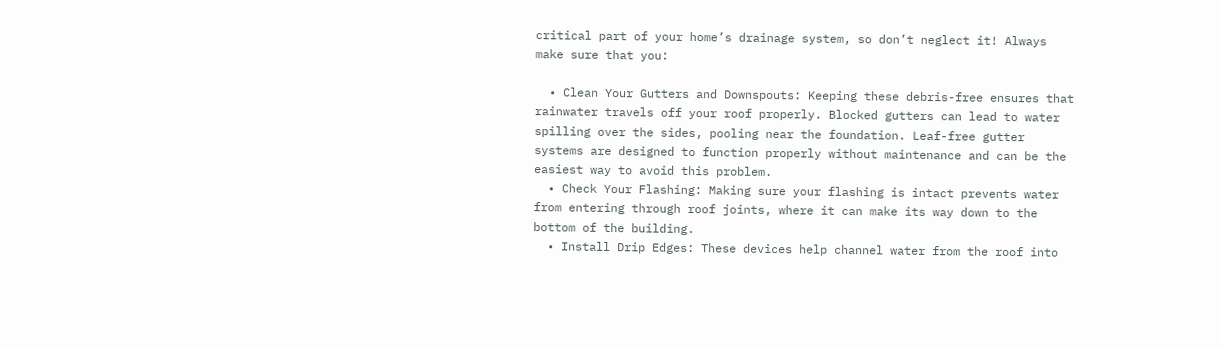critical part of your home’s drainage system, so don’t neglect it! Always make sure that you:

  • Clean Your Gutters and Downspouts: Keeping these debris-free ensures that rainwater travels off your roof properly. Blocked gutters can lead to water spilling over the sides, pooling near the foundation. Leaf-free gutter systems are designed to function properly without maintenance and can be the easiest way to avoid this problem.
  • Check Your Flashing: Making sure your flashing is intact prevents water from entering through roof joints, where it can make its way down to the bottom of the building.
  • Install Drip Edges: These devices help channel water from the roof into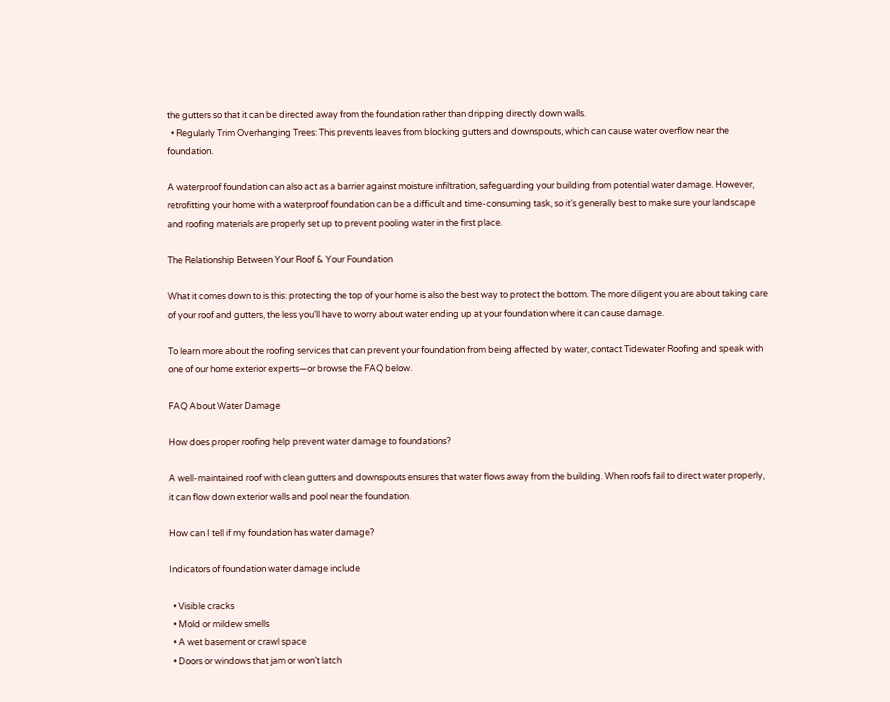the gutters so that it can be directed away from the foundation rather than dripping directly down walls.
  • Regularly Trim Overhanging Trees: This prevents leaves from blocking gutters and downspouts, which can cause water overflow near the foundation.

A waterproof foundation can also act as a barrier against moisture infiltration, safeguarding your building from potential water damage. However, retrofitting your home with a waterproof foundation can be a difficult and time-consuming task, so it’s generally best to make sure your landscape and roofing materials are properly set up to prevent pooling water in the first place.

The Relationship Between Your Roof & Your Foundation

What it comes down to is this: protecting the top of your home is also the best way to protect the bottom. The more diligent you are about taking care of your roof and gutters, the less you’ll have to worry about water ending up at your foundation where it can cause damage.

To learn more about the roofing services that can prevent your foundation from being affected by water, contact Tidewater Roofing and speak with one of our home exterior experts—or browse the FAQ below.

FAQ About Water Damage

How does proper roofing help prevent water damage to foundations?

A well-maintained roof with clean gutters and downspouts ensures that water flows away from the building. When roofs fail to direct water properly, it can flow down exterior walls and pool near the foundation.

How can I tell if my foundation has water damage?

Indicators of foundation water damage include

  • Visible cracks
  • Mold or mildew smells
  • A wet basement or crawl space
  • Doors or windows that jam or won’t latch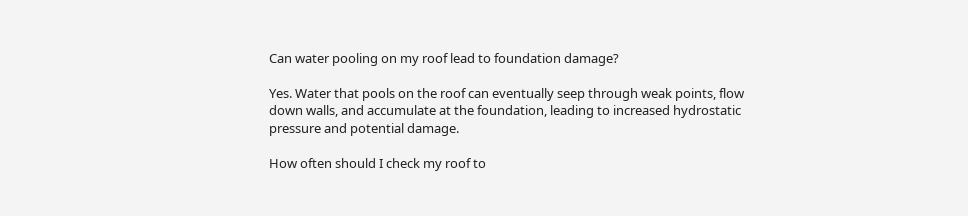Can water pooling on my roof lead to foundation damage?

Yes. Water that pools on the roof can eventually seep through weak points, flow down walls, and accumulate at the foundation, leading to increased hydrostatic pressure and potential damage.

How often should I check my roof to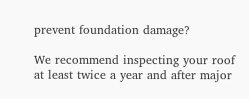prevent foundation damage?

We recommend inspecting your roof at least twice a year and after major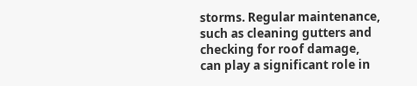storms. Regular maintenance, such as cleaning gutters and checking for roof damage, can play a significant role in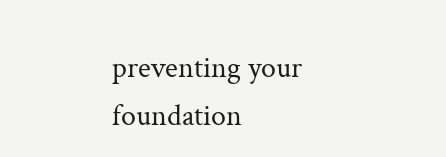preventing your foundation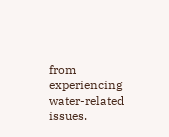from experiencing water-related issues.